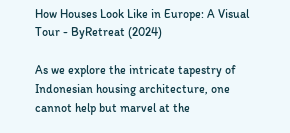How Houses Look Like in Europe: A Visual Tour - ByRetreat (2024)

As we explore the intricate tapestry of Indonesian housing architecture, one cannot help but marvel at the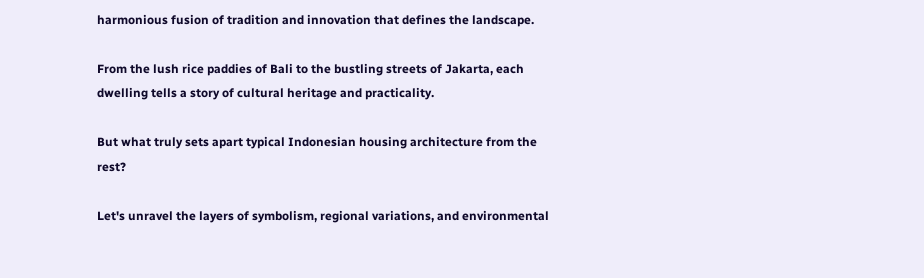harmonious fusion of tradition and innovation that defines the landscape.

From the lush rice paddies of Bali to the bustling streets of Jakarta, each dwelling tells a story of cultural heritage and practicality.

But what truly sets apart typical Indonesian housing architecture from the rest?

Let's unravel the layers of symbolism, regional variations, and environmental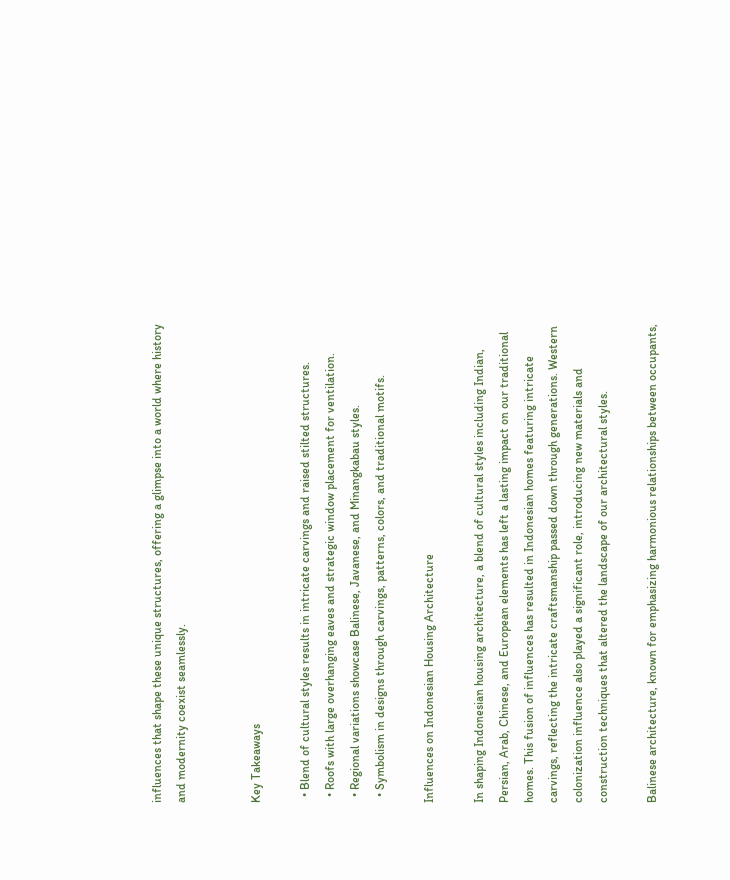influences that shape these unique structures, offering a glimpse into a world where history and modernity coexist seamlessly.


Key Takeaways

  • Blend of cultural styles results in intricate carvings and raised stilted structures.
  • Roofs with large overhanging eaves and strategic window placement for ventilation.
  • Regional variations showcase Balinese, Javanese, and Minangkabau styles.
  • Symbolism in designs through carvings, patterns, colors, and traditional motifs.

Influences on Indonesian Housing Architecture

In shaping Indonesian housing architecture, a blend of cultural styles including Indian, Persian, Arab, Chinese, and European elements has left a lasting impact on our traditional homes. This fusion of influences has resulted in Indonesian homes featuring intricate carvings, reflecting the intricate craftsmanship passed down through generations. Western colonization influence also played a significant role, introducing new materials and construction techniques that altered the landscape of our architectural styles.

Balinese architecture, known for emphasizing harmonious relationships between occupants,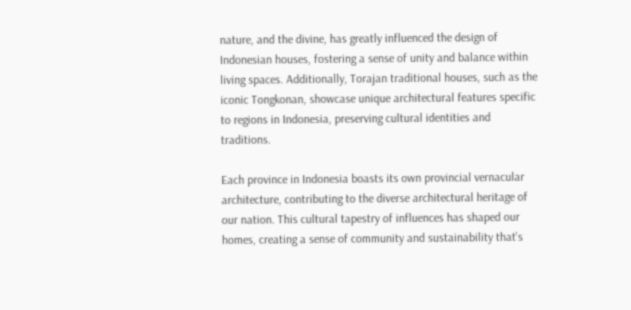nature, and the divine, has greatly influenced the design of Indonesian houses, fostering a sense of unity and balance within living spaces. Additionally, Torajan traditional houses, such as the iconic Tongkonan, showcase unique architectural features specific to regions in Indonesia, preserving cultural identities and traditions.

Each province in Indonesia boasts its own provincial vernacular architecture, contributing to the diverse architectural heritage of our nation. This cultural tapestry of influences has shaped our homes, creating a sense of community and sustainability that's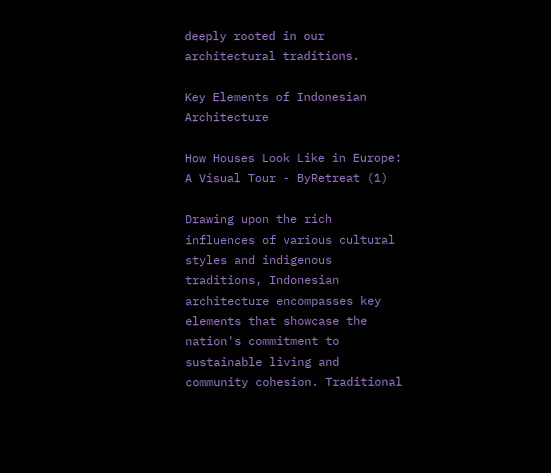deeply rooted in our architectural traditions.

Key Elements of Indonesian Architecture

How Houses Look Like in Europe: A Visual Tour - ByRetreat (1)

Drawing upon the rich influences of various cultural styles and indigenous traditions, Indonesian architecture encompasses key elements that showcase the nation's commitment to sustainable living and community cohesion. Traditional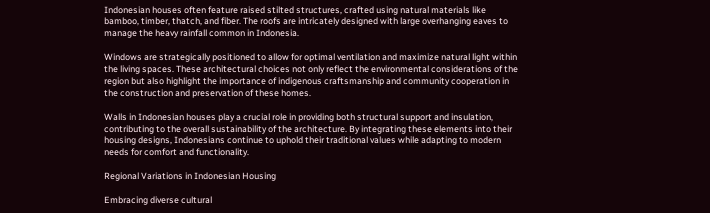Indonesian houses often feature raised stilted structures, crafted using natural materials like bamboo, timber, thatch, and fiber. The roofs are intricately designed with large overhanging eaves to manage the heavy rainfall common in Indonesia.

Windows are strategically positioned to allow for optimal ventilation and maximize natural light within the living spaces. These architectural choices not only reflect the environmental considerations of the region but also highlight the importance of indigenous craftsmanship and community cooperation in the construction and preservation of these homes.

Walls in Indonesian houses play a crucial role in providing both structural support and insulation, contributing to the overall sustainability of the architecture. By integrating these elements into their housing designs, Indonesians continue to uphold their traditional values while adapting to modern needs for comfort and functionality.

Regional Variations in Indonesian Housing

Embracing diverse cultural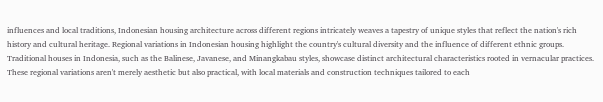influences and local traditions, Indonesian housing architecture across different regions intricately weaves a tapestry of unique styles that reflect the nation's rich history and cultural heritage. Regional variations in Indonesian housing highlight the country's cultural diversity and the influence of different ethnic groups. Traditional houses in Indonesia, such as the Balinese, Javanese, and Minangkabau styles, showcase distinct architectural characteristics rooted in vernacular practices. These regional variations aren't merely aesthetic but also practical, with local materials and construction techniques tailored to each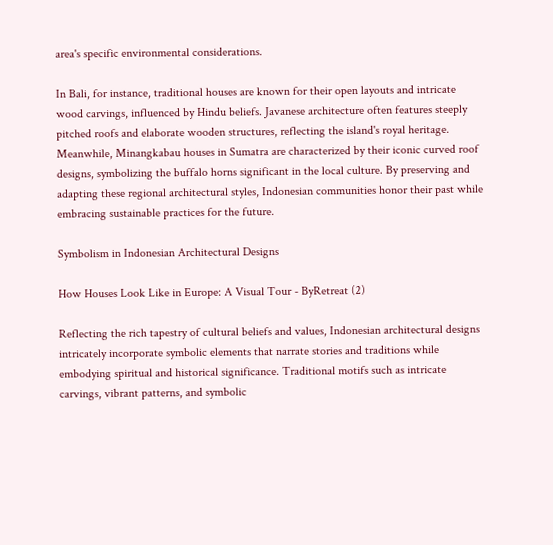area's specific environmental considerations.

In Bali, for instance, traditional houses are known for their open layouts and intricate wood carvings, influenced by Hindu beliefs. Javanese architecture often features steeply pitched roofs and elaborate wooden structures, reflecting the island's royal heritage. Meanwhile, Minangkabau houses in Sumatra are characterized by their iconic curved roof designs, symbolizing the buffalo horns significant in the local culture. By preserving and adapting these regional architectural styles, Indonesian communities honor their past while embracing sustainable practices for the future.

Symbolism in Indonesian Architectural Designs

How Houses Look Like in Europe: A Visual Tour - ByRetreat (2)

Reflecting the rich tapestry of cultural beliefs and values, Indonesian architectural designs intricately incorporate symbolic elements that narrate stories and traditions while embodying spiritual and historical significance. Traditional motifs such as intricate carvings, vibrant patterns, and symbolic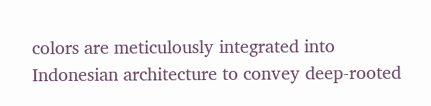colors are meticulously integrated into Indonesian architecture to convey deep-rooted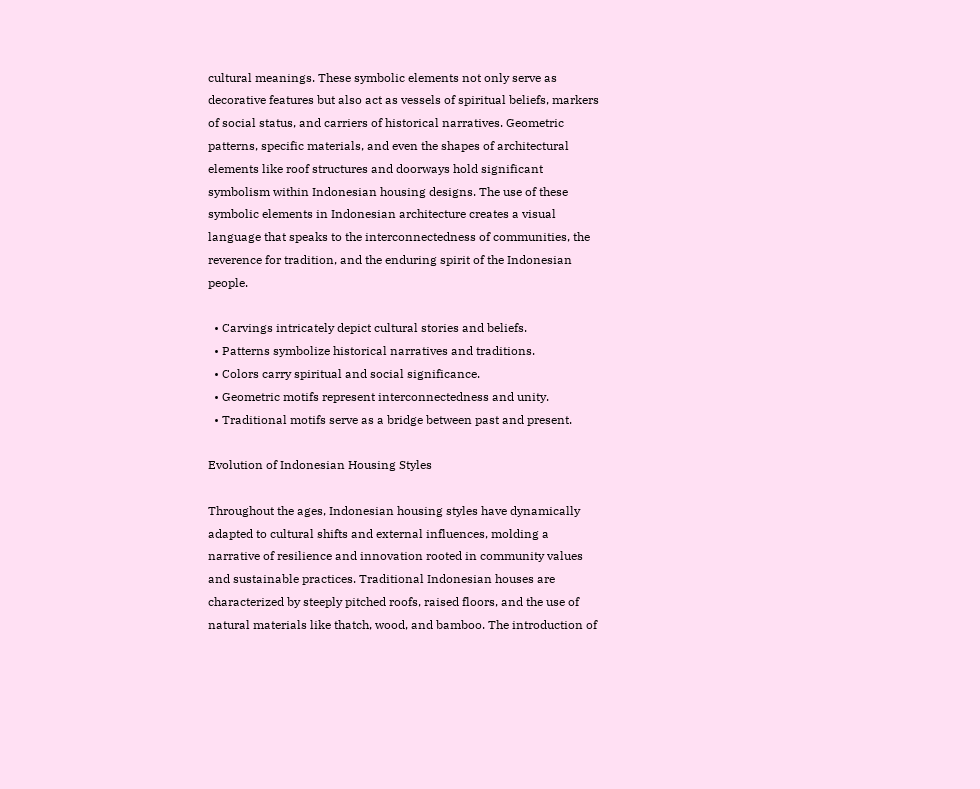cultural meanings. These symbolic elements not only serve as decorative features but also act as vessels of spiritual beliefs, markers of social status, and carriers of historical narratives. Geometric patterns, specific materials, and even the shapes of architectural elements like roof structures and doorways hold significant symbolism within Indonesian housing designs. The use of these symbolic elements in Indonesian architecture creates a visual language that speaks to the interconnectedness of communities, the reverence for tradition, and the enduring spirit of the Indonesian people.

  • Carvings intricately depict cultural stories and beliefs.
  • Patterns symbolize historical narratives and traditions.
  • Colors carry spiritual and social significance.
  • Geometric motifs represent interconnectedness and unity.
  • Traditional motifs serve as a bridge between past and present.

Evolution of Indonesian Housing Styles

Throughout the ages, Indonesian housing styles have dynamically adapted to cultural shifts and external influences, molding a narrative of resilience and innovation rooted in community values and sustainable practices. Traditional Indonesian houses are characterized by steeply pitched roofs, raised floors, and the use of natural materials like thatch, wood, and bamboo. The introduction of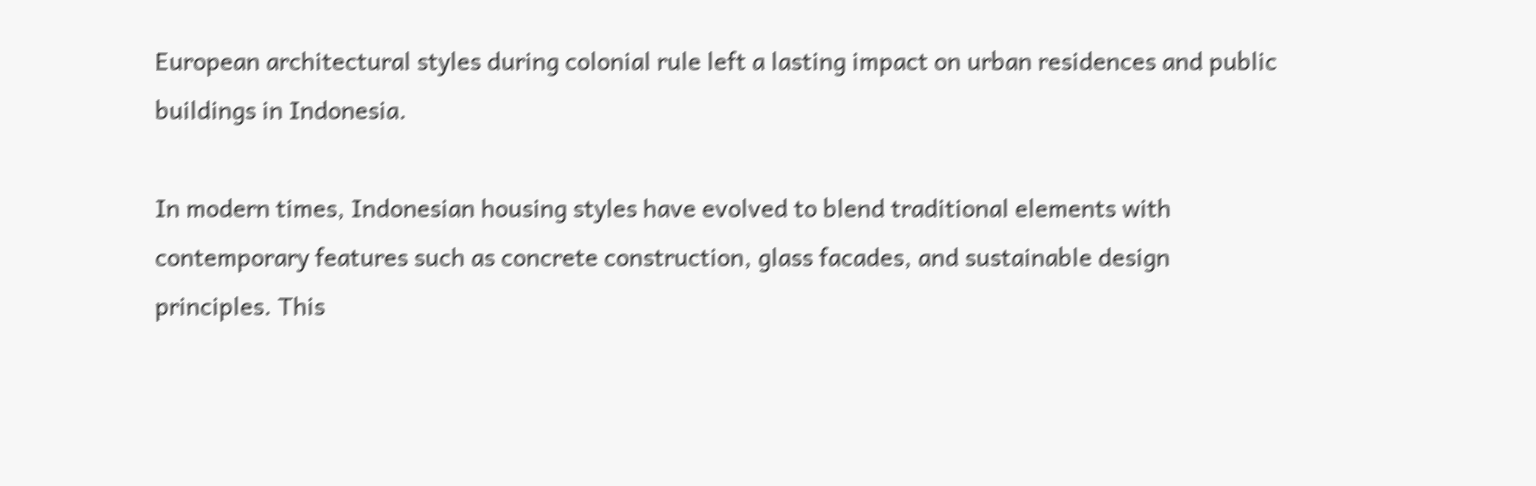European architectural styles during colonial rule left a lasting impact on urban residences and public buildings in Indonesia.

In modern times, Indonesian housing styles have evolved to blend traditional elements with contemporary features such as concrete construction, glass facades, and sustainable design principles. This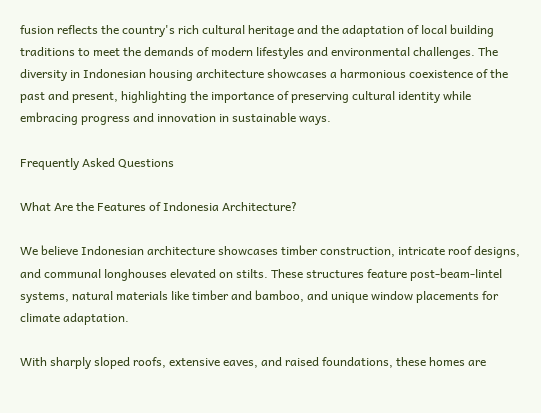fusion reflects the country's rich cultural heritage and the adaptation of local building traditions to meet the demands of modern lifestyles and environmental challenges. The diversity in Indonesian housing architecture showcases a harmonious coexistence of the past and present, highlighting the importance of preserving cultural identity while embracing progress and innovation in sustainable ways.

Frequently Asked Questions

What Are the Features of Indonesia Architecture?

We believe Indonesian architecture showcases timber construction, intricate roof designs, and communal longhouses elevated on stilts. These structures feature post-beam-lintel systems, natural materials like timber and bamboo, and unique window placements for climate adaptation.

With sharply sloped roofs, extensive eaves, and raised foundations, these homes are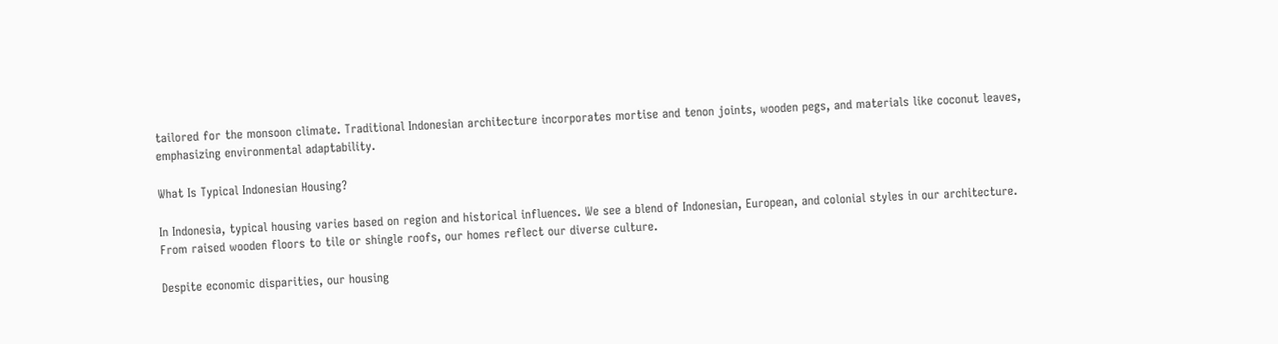tailored for the monsoon climate. Traditional Indonesian architecture incorporates mortise and tenon joints, wooden pegs, and materials like coconut leaves, emphasizing environmental adaptability.

What Is Typical Indonesian Housing?

In Indonesia, typical housing varies based on region and historical influences. We see a blend of Indonesian, European, and colonial styles in our architecture. From raised wooden floors to tile or shingle roofs, our homes reflect our diverse culture.

Despite economic disparities, our housing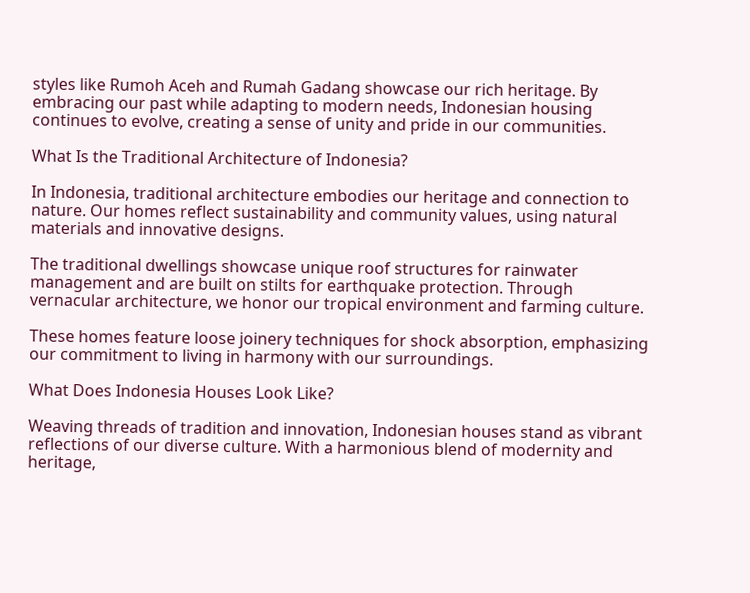styles like Rumoh Aceh and Rumah Gadang showcase our rich heritage. By embracing our past while adapting to modern needs, Indonesian housing continues to evolve, creating a sense of unity and pride in our communities.

What Is the Traditional Architecture of Indonesia?

In Indonesia, traditional architecture embodies our heritage and connection to nature. Our homes reflect sustainability and community values, using natural materials and innovative designs.

The traditional dwellings showcase unique roof structures for rainwater management and are built on stilts for earthquake protection. Through vernacular architecture, we honor our tropical environment and farming culture.

These homes feature loose joinery techniques for shock absorption, emphasizing our commitment to living in harmony with our surroundings.

What Does Indonesia Houses Look Like?

Weaving threads of tradition and innovation, Indonesian houses stand as vibrant reflections of our diverse culture. With a harmonious blend of modernity and heritage,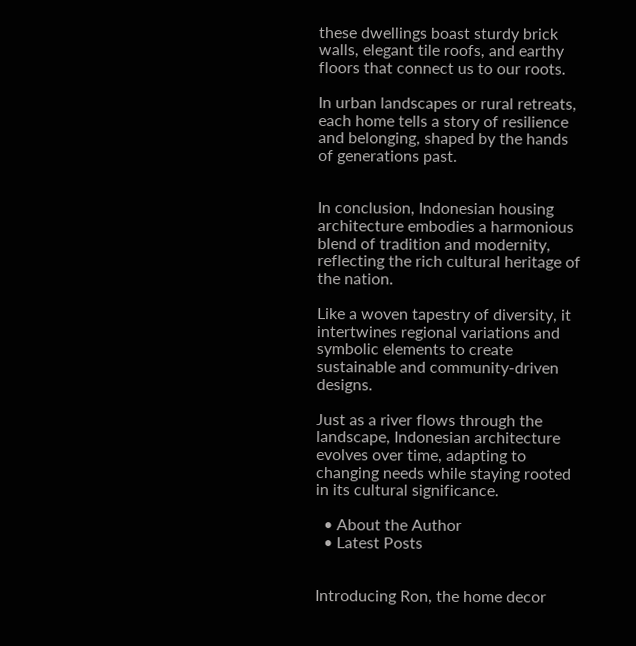these dwellings boast sturdy brick walls, elegant tile roofs, and earthy floors that connect us to our roots.

In urban landscapes or rural retreats, each home tells a story of resilience and belonging, shaped by the hands of generations past.


In conclusion, Indonesian housing architecture embodies a harmonious blend of tradition and modernity, reflecting the rich cultural heritage of the nation.

Like a woven tapestry of diversity, it intertwines regional variations and symbolic elements to create sustainable and community-driven designs.

Just as a river flows through the landscape, Indonesian architecture evolves over time, adapting to changing needs while staying rooted in its cultural significance.

  • About the Author
  • Latest Posts


Introducing Ron, the home decor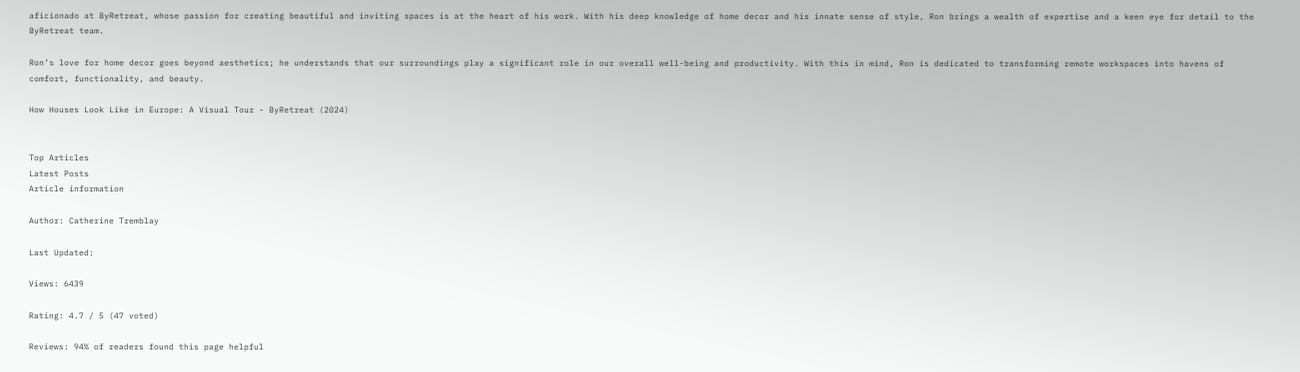aficionado at ByRetreat, whose passion for creating beautiful and inviting spaces is at the heart of his work. With his deep knowledge of home decor and his innate sense of style, Ron brings a wealth of expertise and a keen eye for detail to the ByRetreat team.

Ron’s love for home decor goes beyond aesthetics; he understands that our surroundings play a significant role in our overall well-being and productivity. With this in mind, Ron is dedicated to transforming remote workspaces into havens of comfort, functionality, and beauty.

How Houses Look Like in Europe: A Visual Tour - ByRetreat (2024)


Top Articles
Latest Posts
Article information

Author: Catherine Tremblay

Last Updated:

Views: 6439

Rating: 4.7 / 5 (47 voted)

Reviews: 94% of readers found this page helpful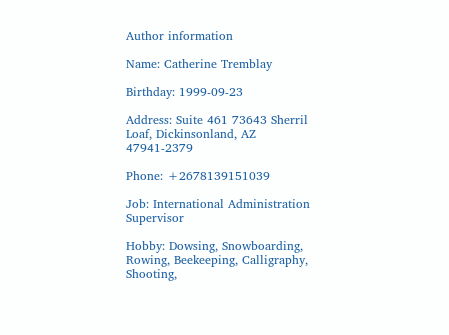Author information

Name: Catherine Tremblay

Birthday: 1999-09-23

Address: Suite 461 73643 Sherril Loaf, Dickinsonland, AZ 47941-2379

Phone: +2678139151039

Job: International Administration Supervisor

Hobby: Dowsing, Snowboarding, Rowing, Beekeeping, Calligraphy, Shooting,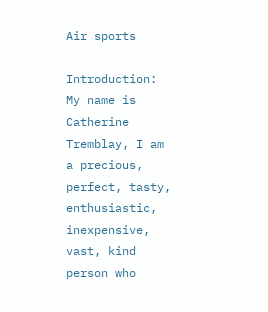Air sports

Introduction: My name is Catherine Tremblay, I am a precious, perfect, tasty, enthusiastic, inexpensive, vast, kind person who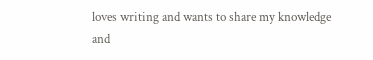loves writing and wants to share my knowledge and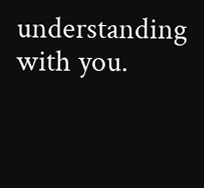understanding with you.